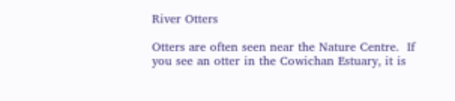River Otters

Otters are often seen near the Nature Centre.  If you see an otter in the Cowichan Estuary, it is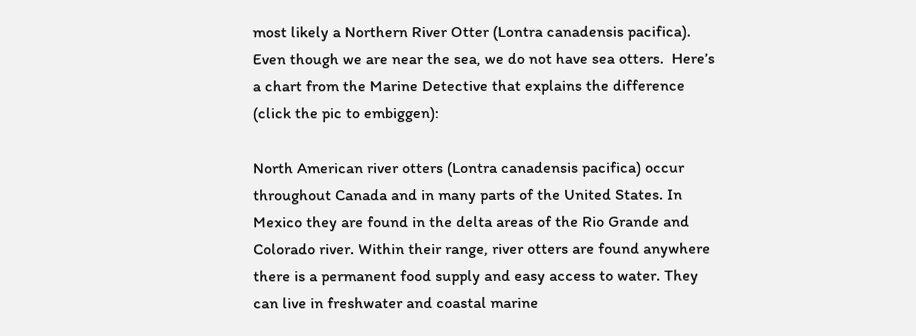most likely a Northern River Otter (Lontra canadensis pacifica).  Even though we are near the sea, we do not have sea otters.  Here’s a chart from the Marine Detective that explains the difference (click the pic to embiggen):

North American river otters (Lontra canadensis pacifica) occur throughout Canada and in many parts of the United States. In Mexico they are found in the delta areas of the Rio Grande and Colorado river. Within their range, river otters are found anywhere there is a permanent food supply and easy access to water. They can live in freshwater and coastal marine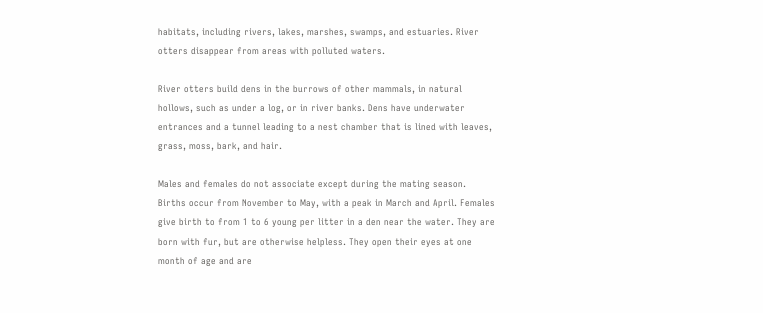habitats, including rivers, lakes, marshes, swamps, and estuaries. River otters disappear from areas with polluted waters.

River otters build dens in the burrows of other mammals, in natural hollows, such as under a log, or in river banks. Dens have underwater entrances and a tunnel leading to a nest chamber that is lined with leaves, grass, moss, bark, and hair.

Males and females do not associate except during the mating season. Births occur from November to May, with a peak in March and April. Females give birth to from 1 to 6 young per litter in a den near the water. They are born with fur, but are otherwise helpless. They open their eyes at one month of age and are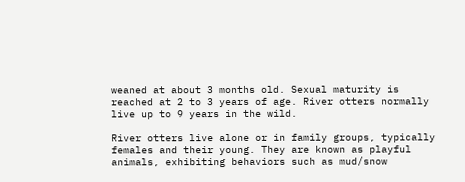weaned at about 3 months old. Sexual maturity is reached at 2 to 3 years of age. River otters normally live up to 9 years in the wild.

River otters live alone or in family groups, typically females and their young. They are known as playful animals, exhibiting behaviors such as mud/snow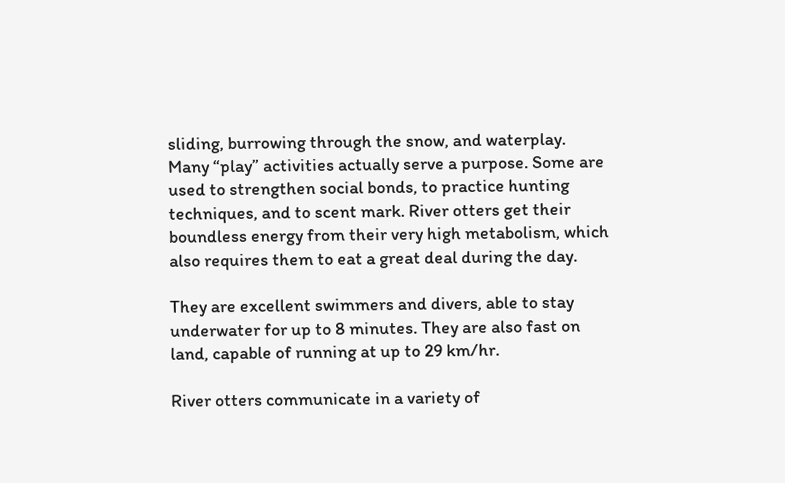sliding, burrowing through the snow, and waterplay. Many “play” activities actually serve a purpose. Some are used to strengthen social bonds, to practice hunting techniques, and to scent mark. River otters get their boundless energy from their very high metabolism, which also requires them to eat a great deal during the day.

They are excellent swimmers and divers, able to stay underwater for up to 8 minutes. They are also fast on land, capable of running at up to 29 km/hr.

River otters communicate in a variety of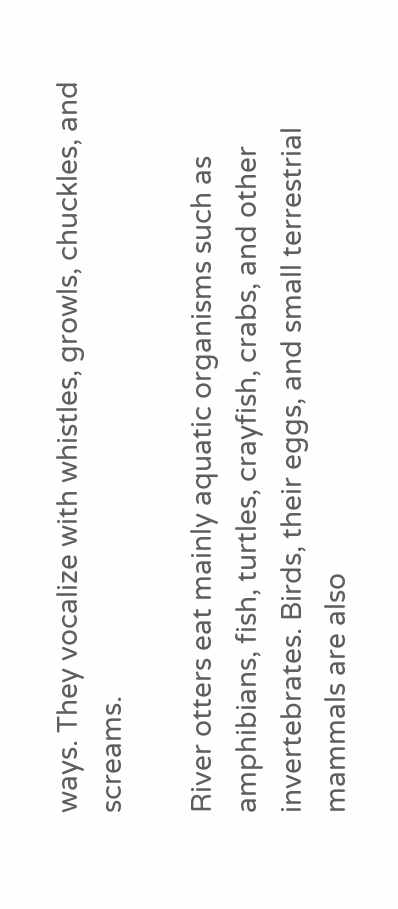ways. They vocalize with whistles, growls, chuckles, and screams.

River otters eat mainly aquatic organisms such as amphibians, fish, turtles, crayfish, crabs, and other invertebrates. Birds, their eggs, and small terrestrial mammals are also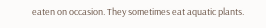eaten on occasion. They sometimes eat aquatic plants.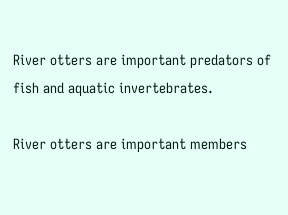River otters are important predators of fish and aquatic invertebrates.

River otters are important members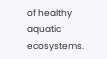of healthy aquatic ecosystems.